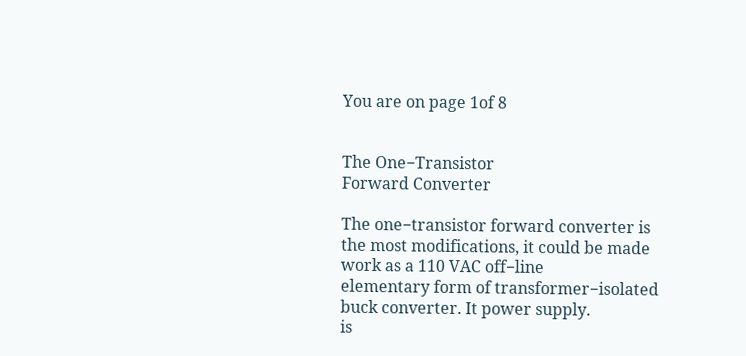You are on page 1of 8


The One−Transistor
Forward Converter

The one−transistor forward converter is the most modifications, it could be made work as a 110 VAC off−line
elementary form of transformer−isolated buck converter. It power supply.
is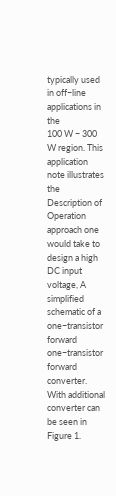typically used in off−line applications in the
100 W − 300 W region. This application note illustrates the Description of Operation
approach one would take to design a high DC input voltage, A simplified schematic of a one−transistor forward
one−transistor forward converter. With additional converter can be seen in Figure 1.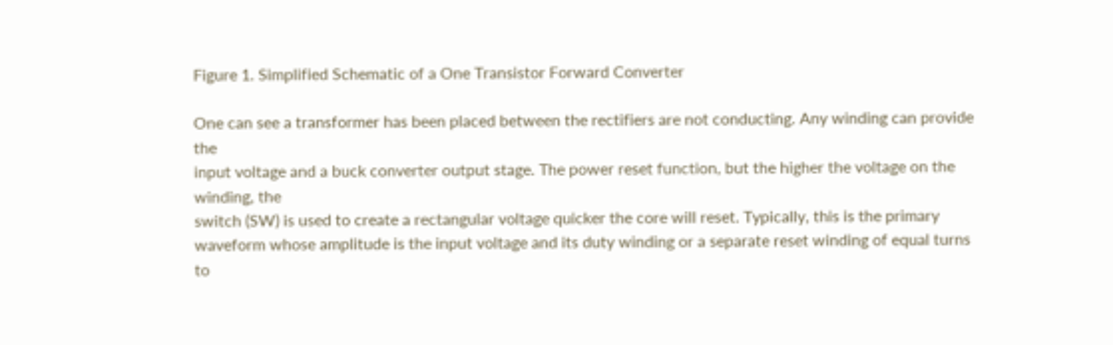Figure 1. Simplified Schematic of a One Transistor Forward Converter

One can see a transformer has been placed between the rectifiers are not conducting. Any winding can provide the
input voltage and a buck converter output stage. The power reset function, but the higher the voltage on the winding, the
switch (SW) is used to create a rectangular voltage quicker the core will reset. Typically, this is the primary
waveform whose amplitude is the input voltage and its duty winding or a separate reset winding of equal turns to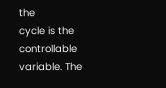the
cycle is the controllable variable. The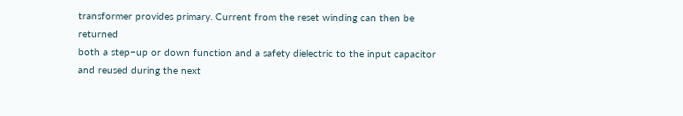transformer provides primary. Current from the reset winding can then be returned
both a step−up or down function and a safety dielectric to the input capacitor and reused during the next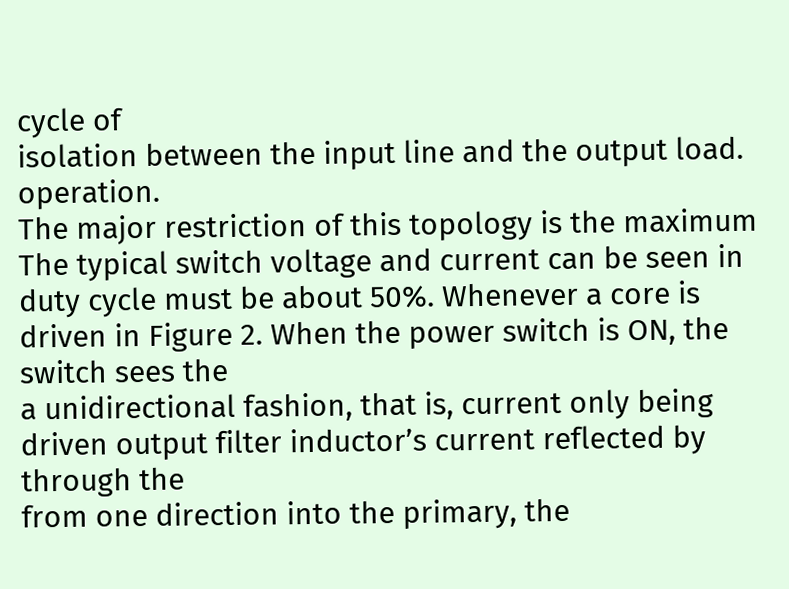cycle of
isolation between the input line and the output load. operation.
The major restriction of this topology is the maximum The typical switch voltage and current can be seen in
duty cycle must be about 50%. Whenever a core is driven in Figure 2. When the power switch is ON, the switch sees the
a unidirectional fashion, that is, current only being driven output filter inductor’s current reflected by through the
from one direction into the primary, the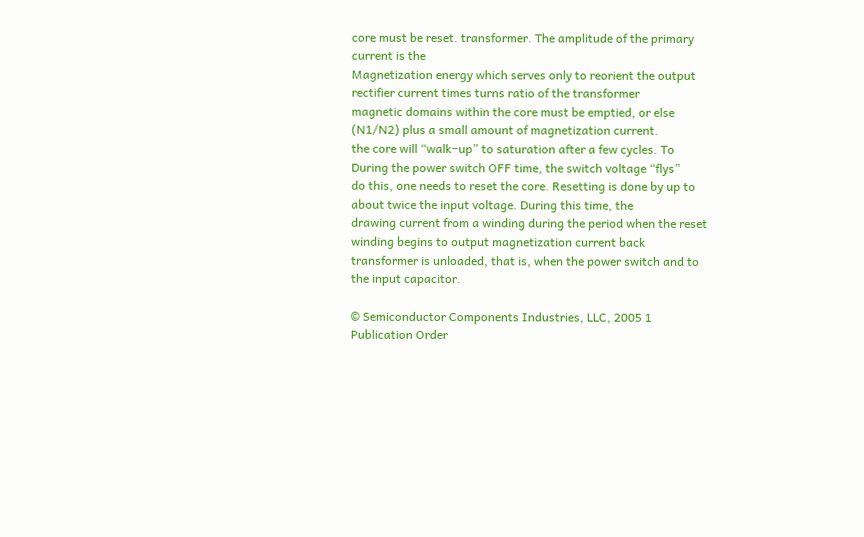core must be reset. transformer. The amplitude of the primary current is the
Magnetization energy which serves only to reorient the output rectifier current times turns ratio of the transformer
magnetic domains within the core must be emptied, or else (N1/N2) plus a small amount of magnetization current.
the core will “walk−up” to saturation after a few cycles. To During the power switch OFF time, the switch voltage “flys”
do this, one needs to reset the core. Resetting is done by up to about twice the input voltage. During this time, the
drawing current from a winding during the period when the reset winding begins to output magnetization current back
transformer is unloaded, that is, when the power switch and to the input capacitor.

© Semiconductor Components Industries, LLC, 2005 1 Publication Order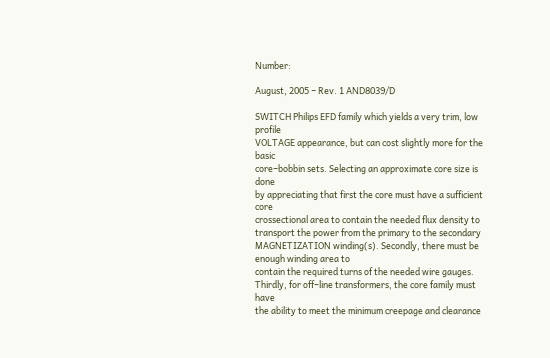Number:

August, 2005 − Rev. 1 AND8039/D

SWITCH Philips EFD family which yields a very trim, low profile
VOLTAGE appearance, but can cost slightly more for the basic
core−bobbin sets. Selecting an approximate core size is done
by appreciating that first the core must have a sufficient core
crossectional area to contain the needed flux density to
transport the power from the primary to the secondary
MAGNETIZATION winding(s). Secondly, there must be enough winding area to
contain the required turns of the needed wire gauges.
Thirdly, for off−line transformers, the core family must have
the ability to meet the minimum creepage and clearance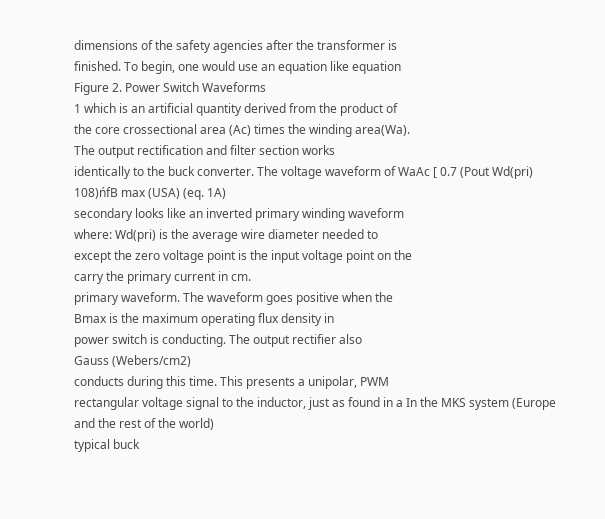dimensions of the safety agencies after the transformer is
finished. To begin, one would use an equation like equation
Figure 2. Power Switch Waveforms
1 which is an artificial quantity derived from the product of
the core crossectional area (Ac) times the winding area(Wa).
The output rectification and filter section works
identically to the buck converter. The voltage waveform of WaAc [ 0.7 (Pout Wd(pri) 108)ńfB max (USA) (eq. 1A)
secondary looks like an inverted primary winding waveform
where: Wd(pri) is the average wire diameter needed to
except the zero voltage point is the input voltage point on the
carry the primary current in cm.
primary waveform. The waveform goes positive when the
Bmax is the maximum operating flux density in
power switch is conducting. The output rectifier also
Gauss (Webers/cm2)
conducts during this time. This presents a unipolar, PWM
rectangular voltage signal to the inductor, just as found in a In the MKS system (Europe and the rest of the world)
typical buck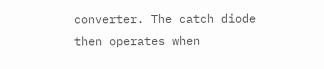converter. The catch diode then operates when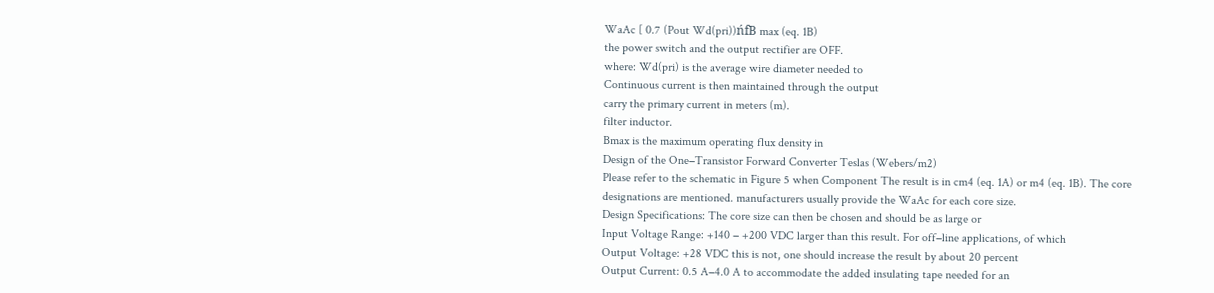WaAc [ 0.7 (Pout Wd(pri))ńfB max (eq. 1B)
the power switch and the output rectifier are OFF.
where: Wd(pri) is the average wire diameter needed to
Continuous current is then maintained through the output
carry the primary current in meters (m).
filter inductor.
Bmax is the maximum operating flux density in
Design of the One−Transistor Forward Converter Teslas (Webers/m2)
Please refer to the schematic in Figure 5 when Component The result is in cm4 (eq. 1A) or m4 (eq. 1B). The core
designations are mentioned. manufacturers usually provide the WaAc for each core size.
Design Specifications: The core size can then be chosen and should be as large or
Input Voltage Range: +140 − +200 VDC larger than this result. For off−line applications, of which
Output Voltage: +28 VDC this is not, one should increase the result by about 20 percent
Output Current: 0.5 A−4.0 A to accommodate the added insulating tape needed for an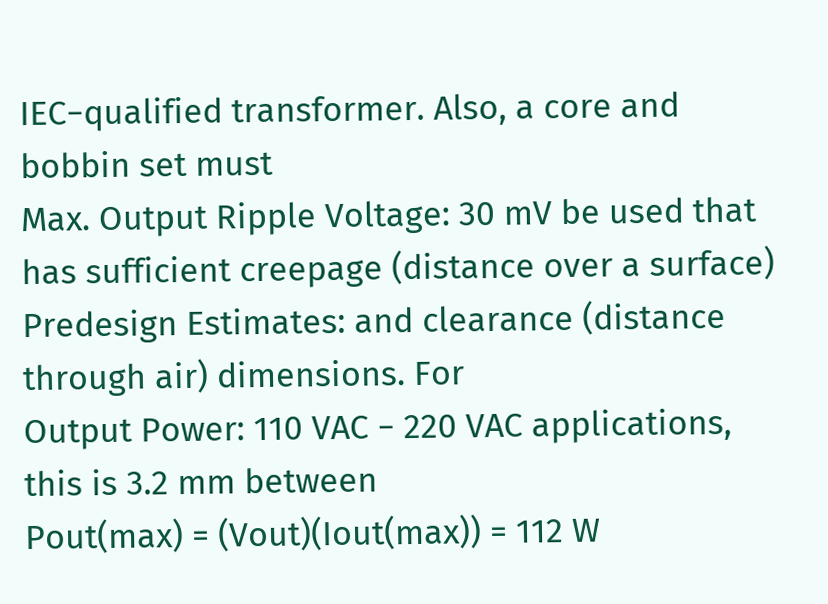IEC−qualified transformer. Also, a core and bobbin set must
Max. Output Ripple Voltage: 30 mV be used that has sufficient creepage (distance over a surface)
Predesign Estimates: and clearance (distance through air) dimensions. For
Output Power: 110 VAC − 220 VAC applications, this is 3.2 mm between
Pout(max) = (Vout)(Iout(max)) = 112 W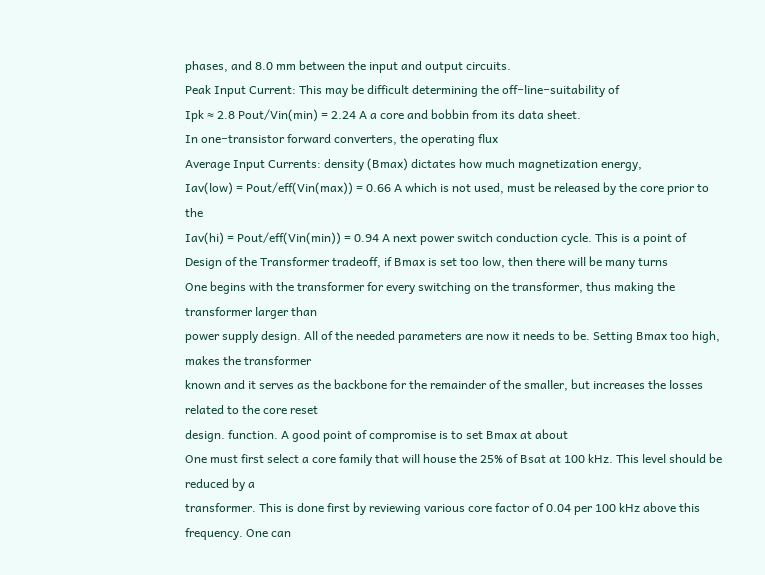phases, and 8.0 mm between the input and output circuits.
Peak Input Current: This may be difficult determining the off−line−suitability of
Ipk ≈ 2.8 Pout/Vin(min) = 2.24 A a core and bobbin from its data sheet.
In one−transistor forward converters, the operating flux
Average Input Currents: density (Bmax) dictates how much magnetization energy,
Iav(low) = Pout/eff(Vin(max)) = 0.66 A which is not used, must be released by the core prior to the
Iav(hi) = Pout/eff(Vin(min)) = 0.94 A next power switch conduction cycle. This is a point of
Design of the Transformer tradeoff, if Bmax is set too low, then there will be many turns
One begins with the transformer for every switching on the transformer, thus making the transformer larger than
power supply design. All of the needed parameters are now it needs to be. Setting Bmax too high, makes the transformer
known and it serves as the backbone for the remainder of the smaller, but increases the losses related to the core reset
design. function. A good point of compromise is to set Bmax at about
One must first select a core family that will house the 25% of Bsat at 100 kHz. This level should be reduced by a
transformer. This is done first by reviewing various core factor of 0.04 per 100 kHz above this frequency. One can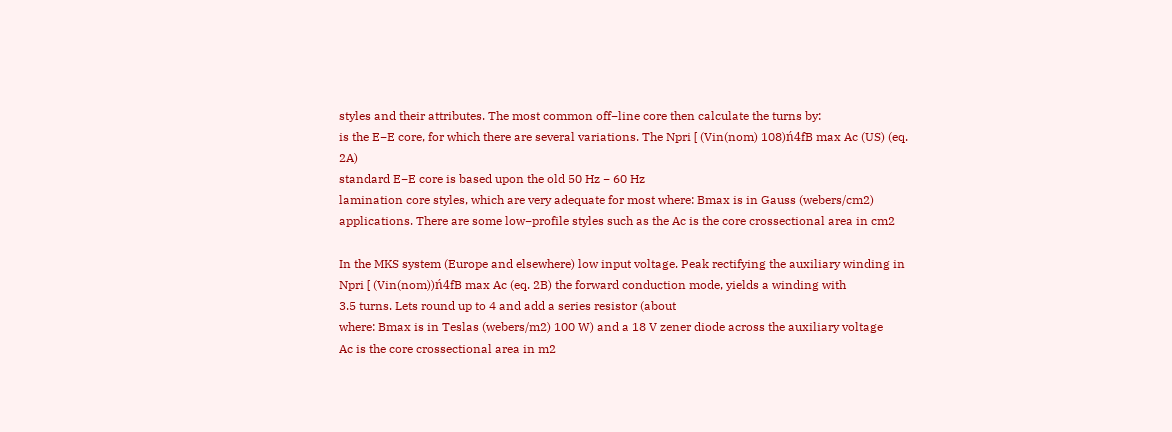styles and their attributes. The most common off−line core then calculate the turns by:
is the E−E core, for which there are several variations. The Npri [ (Vin(nom) 108)ń4fB max Ac (US) (eq. 2A)
standard E−E core is based upon the old 50 Hz − 60 Hz
lamination core styles, which are very adequate for most where: Bmax is in Gauss (webers/cm2)
applications. There are some low−profile styles such as the Ac is the core crossectional area in cm2

In the MKS system (Europe and elsewhere) low input voltage. Peak rectifying the auxiliary winding in
Npri [ (Vin(nom))ń4fB max Ac (eq. 2B) the forward conduction mode, yields a winding with
3.5 turns. Lets round up to 4 and add a series resistor (about
where: Bmax is in Teslas (webers/m2) 100 W) and a 18 V zener diode across the auxiliary voltage
Ac is the core crossectional area in m2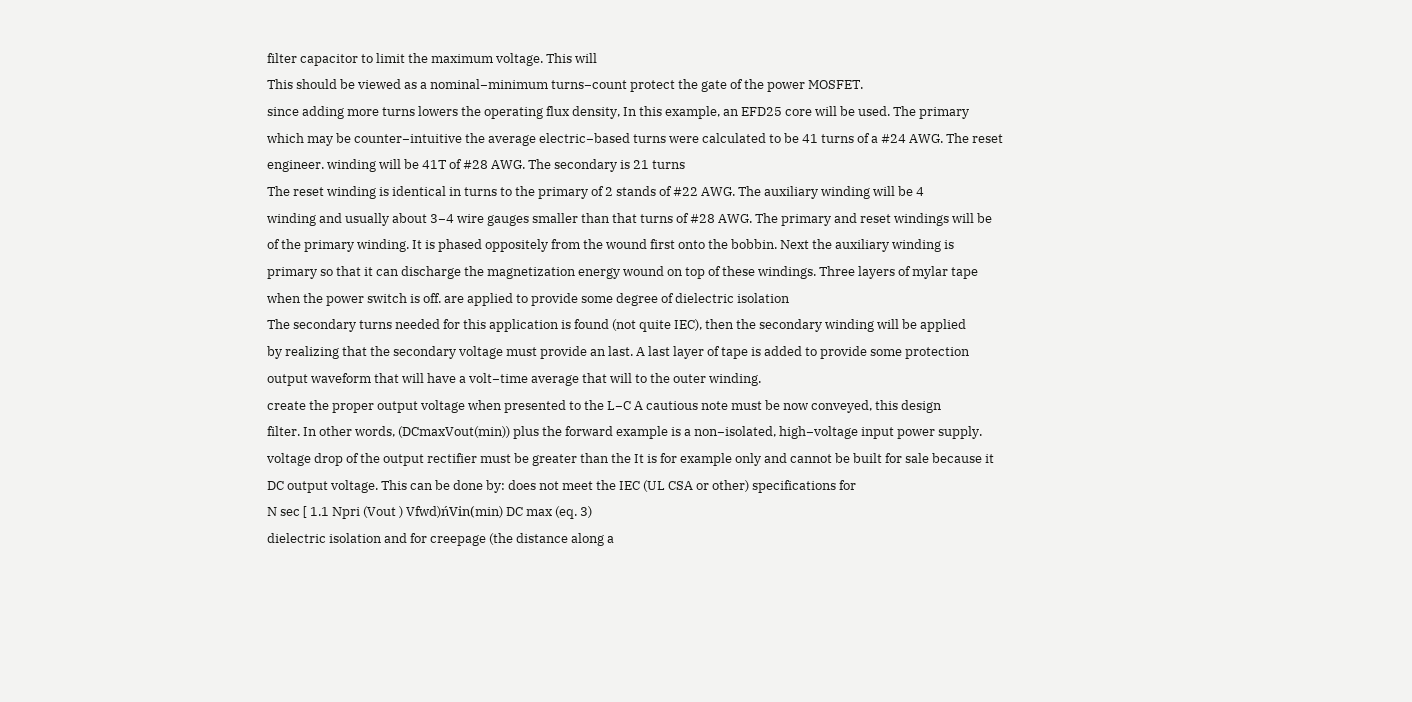filter capacitor to limit the maximum voltage. This will
This should be viewed as a nominal−minimum turns−count protect the gate of the power MOSFET.
since adding more turns lowers the operating flux density, In this example, an EFD25 core will be used. The primary
which may be counter−intuitive the average electric−based turns were calculated to be 41 turns of a #24 AWG. The reset
engineer. winding will be 41T of #28 AWG. The secondary is 21 turns
The reset winding is identical in turns to the primary of 2 stands of #22 AWG. The auxiliary winding will be 4
winding and usually about 3−4 wire gauges smaller than that turns of #28 AWG. The primary and reset windings will be
of the primary winding. It is phased oppositely from the wound first onto the bobbin. Next the auxiliary winding is
primary so that it can discharge the magnetization energy wound on top of these windings. Three layers of mylar tape
when the power switch is off. are applied to provide some degree of dielectric isolation
The secondary turns needed for this application is found (not quite IEC), then the secondary winding will be applied
by realizing that the secondary voltage must provide an last. A last layer of tape is added to provide some protection
output waveform that will have a volt−time average that will to the outer winding.
create the proper output voltage when presented to the L−C A cautious note must be now conveyed, this design
filter. In other words, (DCmaxVout(min)) plus the forward example is a non−isolated, high−voltage input power supply.
voltage drop of the output rectifier must be greater than the It is for example only and cannot be built for sale because it
DC output voltage. This can be done by: does not meet the IEC (UL CSA or other) specifications for
N sec [ 1.1 Npri (Vout ) Vfwd)ńVin(min) DC max (eq. 3)
dielectric isolation and for creepage (the distance along a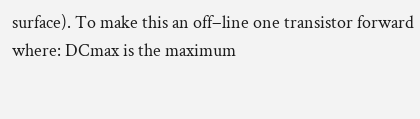surface). To make this an off−line one transistor forward
where: DCmax is the maximum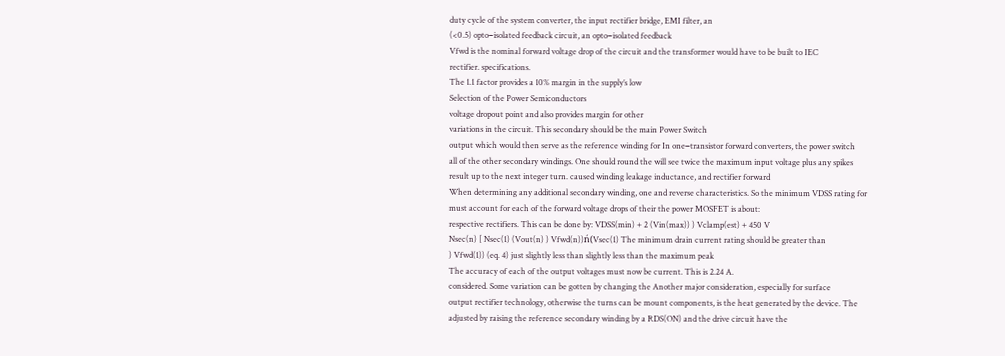duty cycle of the system converter, the input rectifier bridge, EMI filter, an
(<0.5) opto−isolated feedback circuit, an opto−isolated feedback
Vfwd is the nominal forward voltage drop of the circuit and the transformer would have to be built to IEC
rectifier. specifications.
The 1.1 factor provides a 10% margin in the supply’s low
Selection of the Power Semiconductors
voltage dropout point and also provides margin for other
variations in the circuit. This secondary should be the main Power Switch
output which would then serve as the reference winding for In one−transistor forward converters, the power switch
all of the other secondary windings. One should round the will see twice the maximum input voltage plus any spikes
result up to the next integer turn. caused winding leakage inductance, and rectifier forward
When determining any additional secondary winding, one and reverse characteristics. So the minimum VDSS rating for
must account for each of the forward voltage drops of their the power MOSFET is about:
respective rectifiers. This can be done by: VDSS(min) + 2 (Vin(max)) ) Vclamp(est) + 450 V
Nsec(n) [ Nsec(1) (Vout(n) ) Vfwd(n))ń(Vsec(1) The minimum drain current rating should be greater than
) Vfwd(1)) (eq. 4) just slightly less than slightly less than the maximum peak
The accuracy of each of the output voltages must now be current. This is 2.24 A.
considered. Some variation can be gotten by changing the Another major consideration, especially for surface
output rectifier technology, otherwise the turns can be mount components, is the heat generated by the device. The
adjusted by raising the reference secondary winding by a RDS(ON) and the drive circuit have the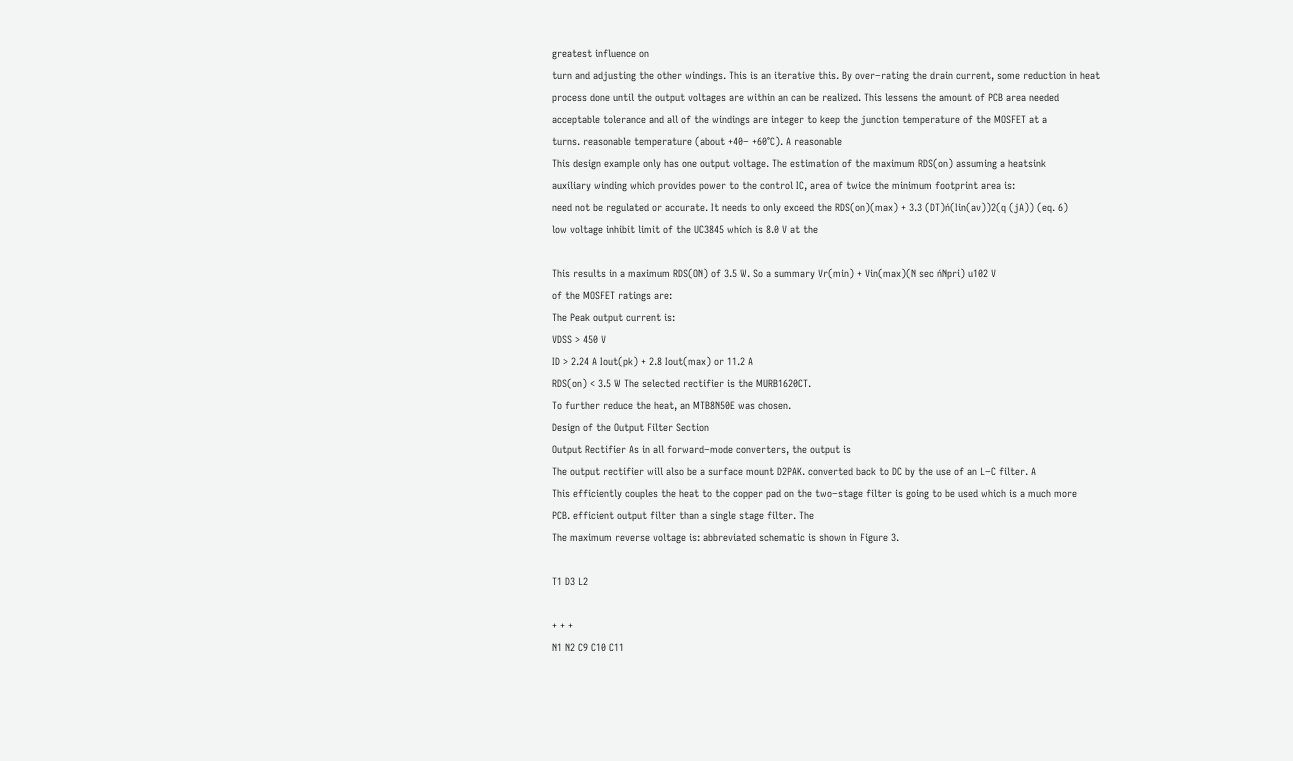greatest influence on
turn and adjusting the other windings. This is an iterative this. By over−rating the drain current, some reduction in heat
process done until the output voltages are within an can be realized. This lessens the amount of PCB area needed
acceptable tolerance and all of the windings are integer to keep the junction temperature of the MOSFET at a
turns. reasonable temperature (about +40− +60°C). A reasonable
This design example only has one output voltage. The estimation of the maximum RDS(on) assuming a heatsink
auxiliary winding which provides power to the control IC, area of twice the minimum footprint area is:
need not be regulated or accurate. It needs to only exceed the RDS(on)(max) + 3.3 (DT)ń(Iin(av))2(q (jA)) (eq. 6)
low voltage inhibit limit of the UC3845 which is 8.0 V at the

This results in a maximum RDS(ON) of 3.5 W. So a summary Vr(min) + Vin(max)(N sec ńNpri) u102 V
of the MOSFET ratings are:
The Peak output current is:
VDSS > 450 V
ID > 2.24 A Iout(pk) + 2.8 Iout(max) or 11.2 A
RDS(on) < 3.5 W The selected rectifier is the MURB1620CT.
To further reduce the heat, an MTB8N50E was chosen.
Design of the Output Filter Section
Output Rectifier As in all forward−mode converters, the output is
The output rectifier will also be a surface mount D2PAK. converted back to DC by the use of an L−C filter. A
This efficiently couples the heat to the copper pad on the two−stage filter is going to be used which is a much more
PCB. efficient output filter than a single stage filter. The
The maximum reverse voltage is: abbreviated schematic is shown in Figure 3.

T1 D3 L2

+ + +
N1 N2 C9 C10 C11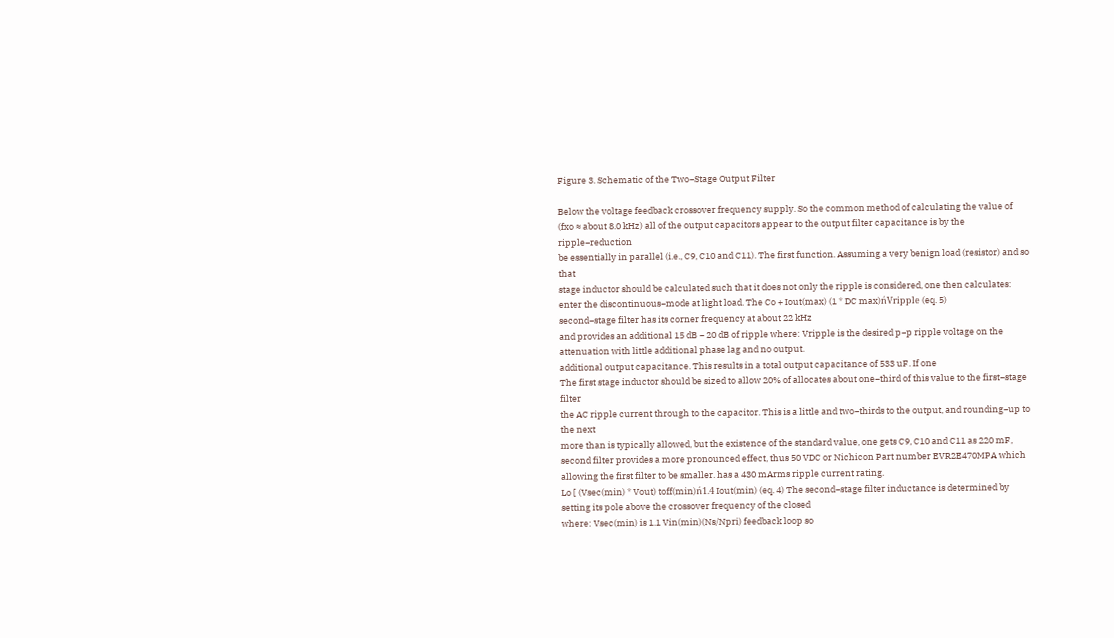Figure 3. Schematic of the Two−Stage Output Filter

Below the voltage feedback crossover frequency supply. So the common method of calculating the value of
(fxo ≈ about 8.0 kHz) all of the output capacitors appear to the output filter capacitance is by the ripple−reduction
be essentially in parallel (i.e., C9, C10 and C11). The first function. Assuming a very benign load (resistor) and so that
stage inductor should be calculated such that it does not only the ripple is considered, one then calculates:
enter the discontinuous−mode at light load. The Co + Iout(max) (1 * DC max)ńVripple (eq. 5)
second−stage filter has its corner frequency at about 22 kHz
and provides an additional 15 dB − 20 dB of ripple where: Vripple is the desired p−p ripple voltage on the
attenuation with little additional phase lag and no output.
additional output capacitance. This results in a total output capacitance of 533 uF. If one
The first stage inductor should be sized to allow 20% of allocates about one−third of this value to the first−stage filter
the AC ripple current through to the capacitor. This is a little and two−thirds to the output, and rounding−up to the next
more than is typically allowed, but the existence of the standard value, one gets C9, C10 and C11 as 220 mF,
second filter provides a more pronounced effect, thus 50 VDC or Nichicon Part number EVR2E470MPA which
allowing the first filter to be smaller. has a 430 mArms ripple current rating.
Lo [ (Vsec(min) * Vout) toff(min)ń1.4 Iout(min) (eq. 4) The second−stage filter inductance is determined by
setting its pole above the crossover frequency of the closed
where: Vsec(min) is 1.1 Vin(min)(Ns/Npri) feedback loop so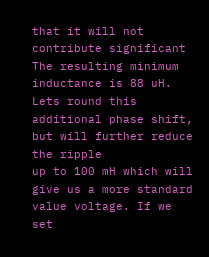that it will not contribute significant
The resulting minimum inductance is 88 uH. Lets round this additional phase shift, but will further reduce the ripple
up to 100 mH which will give us a more standard value voltage. If we set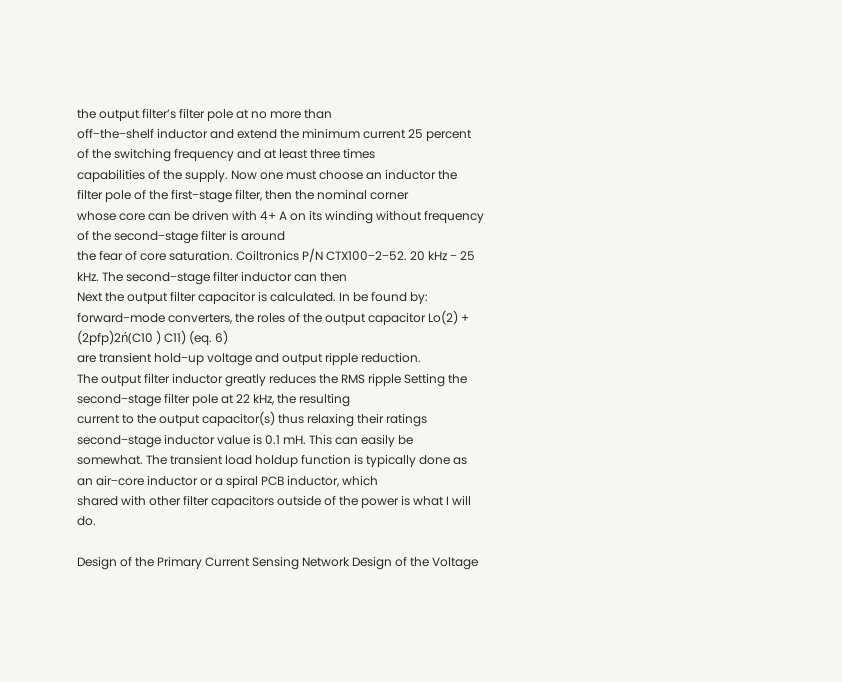the output filter’s filter pole at no more than
off−the−shelf inductor and extend the minimum current 25 percent of the switching frequency and at least three times
capabilities of the supply. Now one must choose an inductor the filter pole of the first−stage filter, then the nominal corner
whose core can be driven with 4+ A on its winding without frequency of the second−stage filter is around
the fear of core saturation. Coiltronics P/N CTX100−2−52. 20 kHz − 25 kHz. The second−stage filter inductor can then
Next the output filter capacitor is calculated. In be found by:
forward−mode converters, the roles of the output capacitor Lo(2) + (2pfp)2ń(C10 ) C11) (eq. 6)
are transient hold−up voltage and output ripple reduction.
The output filter inductor greatly reduces the RMS ripple Setting the second−stage filter pole at 22 kHz, the resulting
current to the output capacitor(s) thus relaxing their ratings second−stage inductor value is 0.1 mH. This can easily be
somewhat. The transient load holdup function is typically done as an air−core inductor or a spiral PCB inductor, which
shared with other filter capacitors outside of the power is what I will do.

Design of the Primary Current Sensing Network Design of the Voltage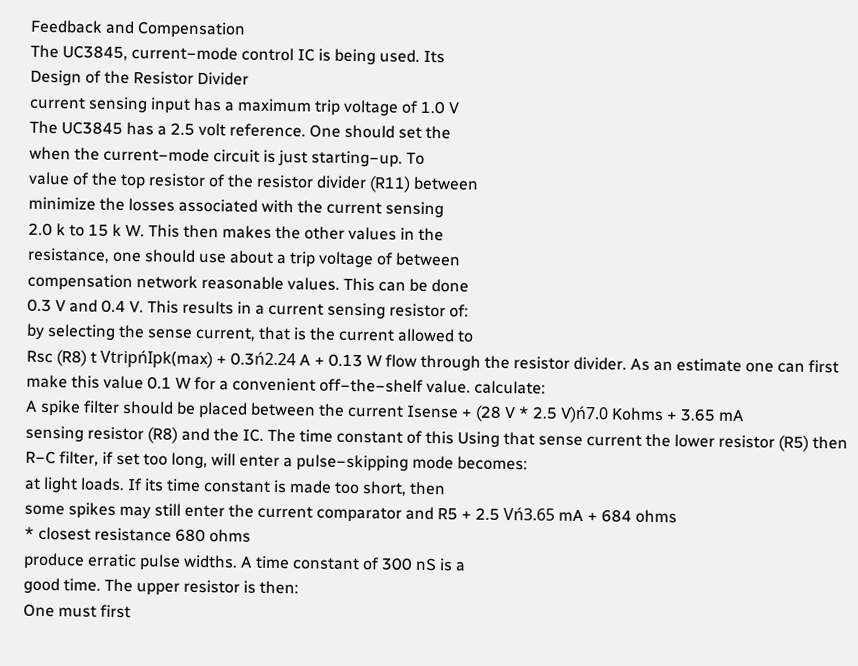Feedback and Compensation
The UC3845, current−mode control IC is being used. Its
Design of the Resistor Divider
current sensing input has a maximum trip voltage of 1.0 V
The UC3845 has a 2.5 volt reference. One should set the
when the current−mode circuit is just starting−up. To
value of the top resistor of the resistor divider (R11) between
minimize the losses associated with the current sensing
2.0 k to 15 k W. This then makes the other values in the
resistance, one should use about a trip voltage of between
compensation network reasonable values. This can be done
0.3 V and 0.4 V. This results in a current sensing resistor of:
by selecting the sense current, that is the current allowed to
Rsc (R8) t VtripńIpk(max) + 0.3ń2.24 A + 0.13 W flow through the resistor divider. As an estimate one can first
make this value 0.1 W for a convenient off−the−shelf value. calculate:
A spike filter should be placed between the current Isense + (28 V * 2.5 V)ń7.0 Kohms + 3.65 mA
sensing resistor (R8) and the IC. The time constant of this Using that sense current the lower resistor (R5) then
R−C filter, if set too long, will enter a pulse−skipping mode becomes:
at light loads. If its time constant is made too short, then
some spikes may still enter the current comparator and R5 + 2.5 Vń3.65 mA + 684 ohms
* closest resistance 680 ohms
produce erratic pulse widths. A time constant of 300 nS is a
good time. The upper resistor is then:
One must first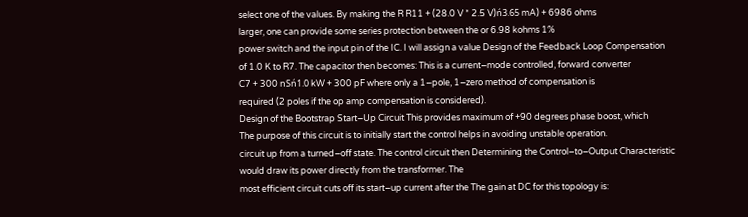select one of the values. By making the R R11 + (28.0 V * 2.5 V)ń3.65 mA) + 6986 ohms
larger, one can provide some series protection between the or 6.98 kohms 1%
power switch and the input pin of the IC. I will assign a value Design of the Feedback Loop Compensation
of 1.0 K to R7. The capacitor then becomes: This is a current−mode controlled, forward converter
C7 + 300 nSń1.0 kW + 300 pF where only a 1−pole, 1−zero method of compensation is
required (2 poles if the op amp compensation is considered).
Design of the Bootstrap Start−Up Circuit This provides maximum of +90 degrees phase boost, which
The purpose of this circuit is to initially start the control helps in avoiding unstable operation.
circuit up from a turned−off state. The control circuit then Determining the Control−to−Output Characteristic
would draw its power directly from the transformer. The
most efficient circuit cuts off its start−up current after the The gain at DC for this topology is: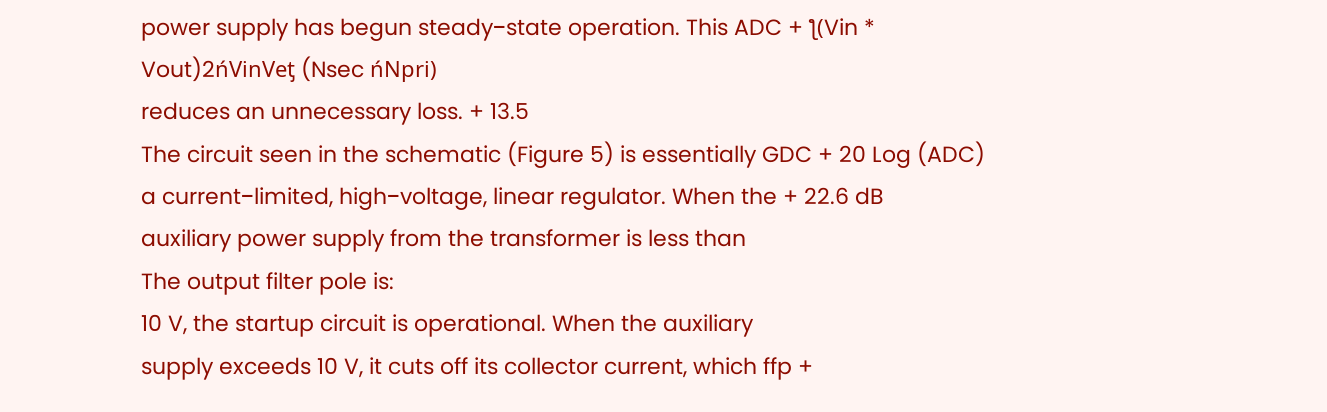power supply has begun steady−state operation. This ADC + ƪ(Vin * Vout)2ńVinVeƫ (Nsec ńNpri)
reduces an unnecessary loss. + 13.5
The circuit seen in the schematic (Figure 5) is essentially GDC + 20 Log (ADC)
a current−limited, high−voltage, linear regulator. When the + 22.6 dB
auxiliary power supply from the transformer is less than
The output filter pole is:
10 V, the startup circuit is operational. When the auxiliary
supply exceeds 10 V, it cuts off its collector current, which ffp +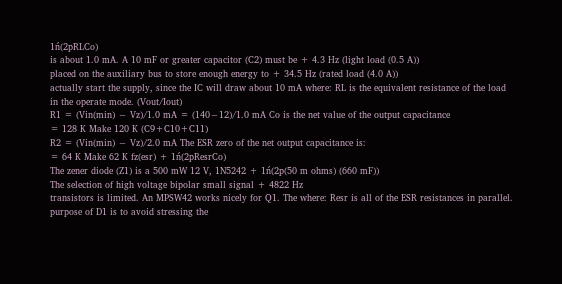1ń(2pRLCo)
is about 1.0 mA. A 10 mF or greater capacitor (C2) must be + 4.3 Hz (light load (0.5 A))
placed on the auxiliary bus to store enough energy to + 34.5 Hz (rated load (4.0 A))
actually start the supply, since the IC will draw about 10 mA where: RL is the equivalent resistance of the load
in the operate mode. (Vout/Iout)
R1 = (Vin(min) − Vz)/1.0 mA = (140−12)/1.0 mA Co is the net value of the output capacitance
= 128 K Make 120 K (C9+C10+C11)
R2 = (Vin(min) − Vz)/2.0 mA The ESR zero of the net output capacitance is:
= 64 K Make 62 K fz(esr) + 1ń(2pResrCo)
The zener diode (Z1) is a 500 mW 12 V, 1N5242 + 1ń(2p(50 m ohms) (660 mF))
The selection of high voltage bipolar small signal + 4822 Hz
transistors is limited. An MPSW42 works nicely for Q1. The where: Resr is all of the ESR resistances in parallel.
purpose of D1 is to avoid stressing the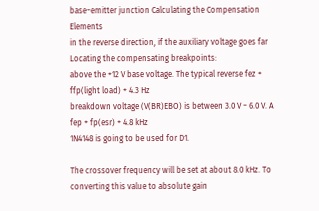base−emitter junction Calculating the Compensation Elements
in the reverse direction, if the auxiliary voltage goes far Locating the compensating breakpoints:
above the +12 V base voltage. The typical reverse fez + ffp(light load) + 4.3 Hz
breakdown voltage (V(BR)EBO) is between 3.0 V − 6.0 V. A fep + fp(esr) + 4.8 kHz
1N4148 is going to be used for D1.

The crossover frequency will be set at about 8.0 kHz. To converting this value to absolute gain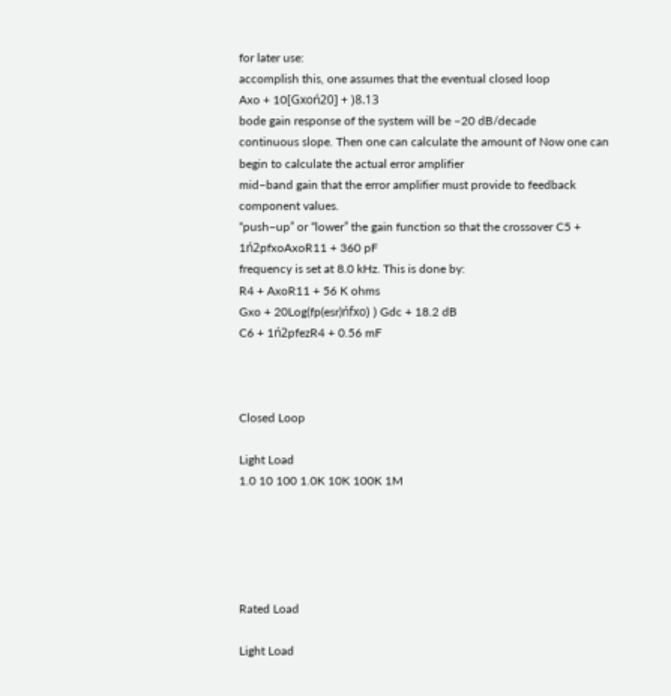for later use:
accomplish this, one assumes that the eventual closed loop
Axo + 10[Gxoń20] + )8.13
bode gain response of the system will be −20 dB/decade
continuous slope. Then one can calculate the amount of Now one can begin to calculate the actual error amplifier
mid−band gain that the error amplifier must provide to feedback component values.
“push−up” or “lower” the gain function so that the crossover C5 + 1ń2pfxoAxoR11 + 360 pF
frequency is set at 8.0 kHz. This is done by:
R4 + AxoR11 + 56 K ohms
Gxo + 20Log(fp(esr)ńfxo) ) Gdc + 18.2 dB
C6 + 1ń2pfezR4 + 0.56 mF



Closed Loop

Light Load
1.0 10 100 1.0K 10K 100K 1M





Rated Load

Light Load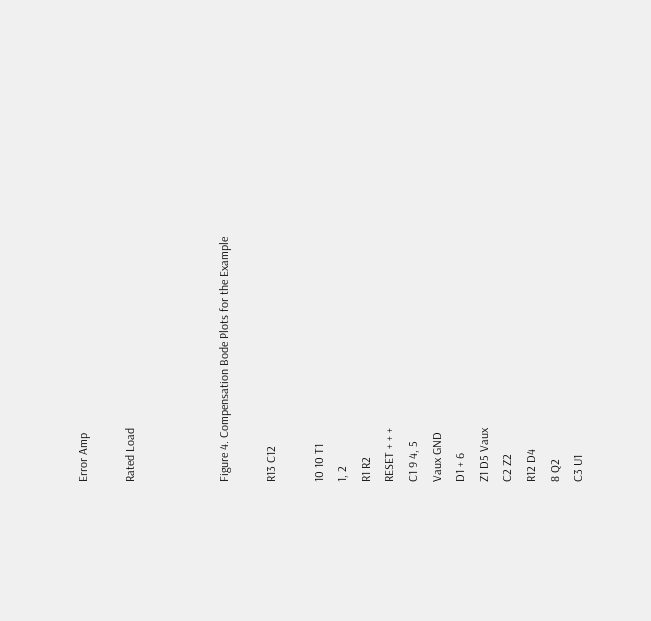Error Amp

Rated Load



Figure 4. Compensation Bode Plots for the Example

R13 C12

10 10 T1
1, 2
R1 R2
RESET + + +
C1 9 4, 5
Vaux GND
D1 + 6
Z1 D5 Vaux
C2 Z2
R12 D4
8 Q2
C3 U1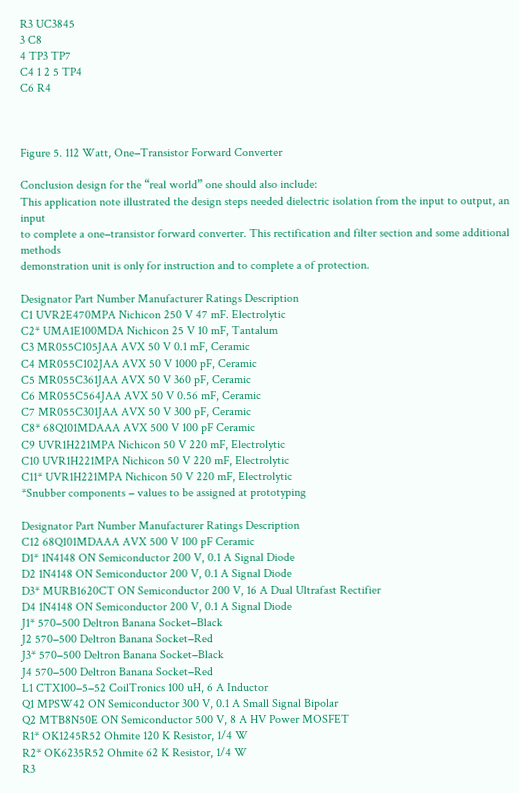R3 UC3845
3 C8
4 TP3 TP7
C4 1 2 5 TP4
C6 R4



Figure 5. 112 Watt, One−Transistor Forward Converter

Conclusion design for the “real world” one should also include:
This application note illustrated the design steps needed dielectric isolation from the input to output, an input
to complete a one−transistor forward converter. This rectification and filter section and some additional methods
demonstration unit is only for instruction and to complete a of protection.

Designator Part Number Manufacturer Ratings Description
C1 UVR2E470MPA Nichicon 250 V 47 mF. Electrolytic
C2* UMA1E100MDA Nichicon 25 V 10 mF, Tantalum
C3 MR055C105JAA AVX 50 V 0.1 mF, Ceramic
C4 MR055C102JAA AVX 50 V 1000 pF, Ceramic
C5 MR055C361JAA AVX 50 V 360 pF, Ceramic
C6 MR055C564JAA AVX 50 V 0.56 mF, Ceramic
C7 MR055C301JAA AVX 50 V 300 pF, Ceramic
C8* 68Q101MDAAA AVX 500 V 100 pF Ceramic
C9 UVR1H221MPA Nichicon 50 V 220 mF, Electrolytic
C10 UVR1H221MPA Nichicon 50 V 220 mF, Electrolytic
C11* UVR1H221MPA Nichicon 50 V 220 mF, Electrolytic
*Snubber components − values to be assigned at prototyping

Designator Part Number Manufacturer Ratings Description
C12 68Q101MDAAA AVX 500 V 100 pF Ceramic
D1* 1N4148 ON Semiconductor 200 V, 0.1 A Signal Diode
D2 1N4148 ON Semiconductor 200 V, 0.1 A Signal Diode
D3* MURB1620CT ON Semiconductor 200 V, 16 A Dual Ultrafast Rectifier
D4 1N4148 ON Semiconductor 200 V, 0.1 A Signal Diode
J1* 570−500 Deltron Banana Socket−Black
J2 570−500 Deltron Banana Socket−Red
J3* 570−500 Deltron Banana Socket−Black
J4 570−500 Deltron Banana Socket−Red
L1 CTX100−5−52 CoilTronics 100 uH, 6 A Inductor
Q1 MPSW42 ON Semiconductor 300 V, 0.1 A Small Signal Bipolar
Q2 MTB8N50E ON Semiconductor 500 V, 8 A HV Power MOSFET
R1* OK1245R52 Ohmite 120 K Resistor, 1/4 W
R2* OK6235R52 Ohmite 62 K Resistor, 1/4 W
R3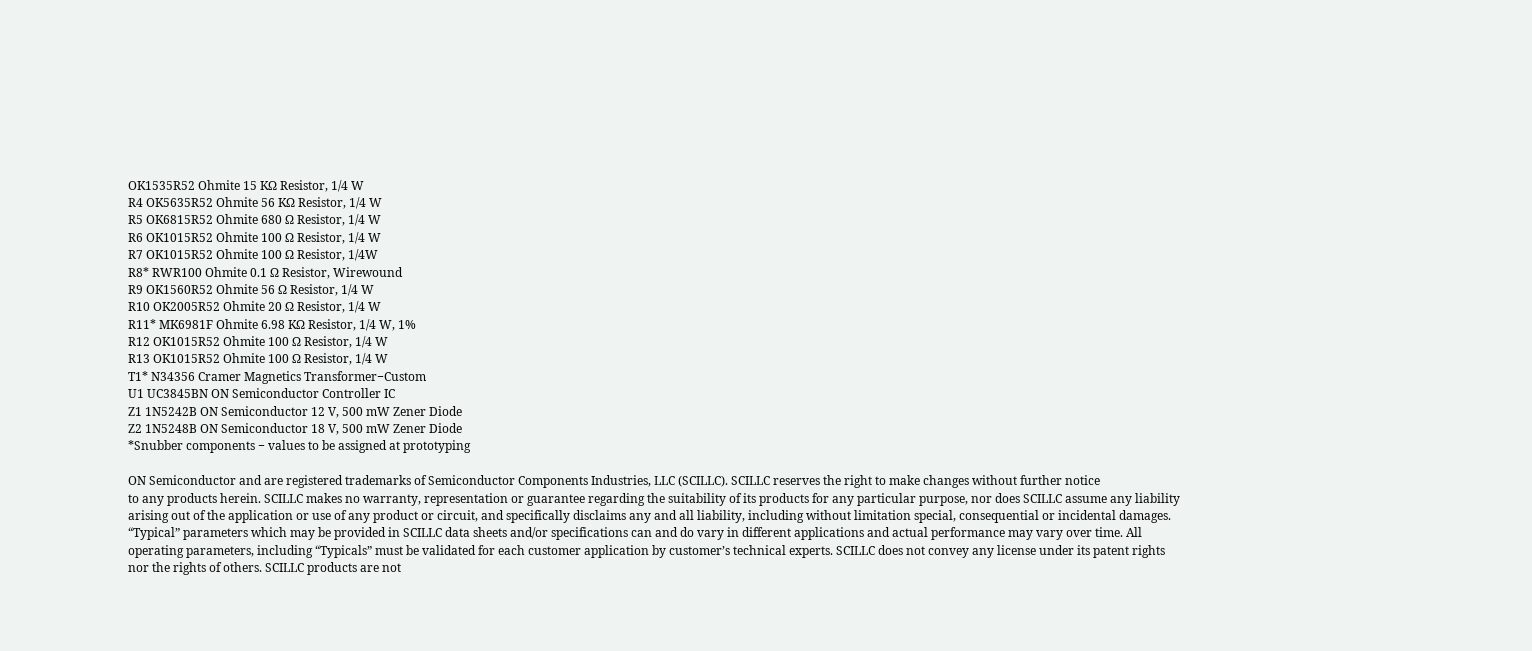OK1535R52 Ohmite 15 KΩ Resistor, 1/4 W
R4 OK5635R52 Ohmite 56 KΩ Resistor, 1/4 W
R5 OK6815R52 Ohmite 680 Ω Resistor, 1/4 W
R6 OK1015R52 Ohmite 100 Ω Resistor, 1/4 W
R7 OK1015R52 Ohmite 100 Ω Resistor, 1/4W
R8* RWR100 Ohmite 0.1 Ω Resistor, Wirewound
R9 OK1560R52 Ohmite 56 Ω Resistor, 1/4 W
R10 OK2005R52 Ohmite 20 Ω Resistor, 1/4 W
R11* MK6981F Ohmite 6.98 KΩ Resistor, 1/4 W, 1%
R12 OK1015R52 Ohmite 100 Ω Resistor, 1/4 W
R13 OK1015R52 Ohmite 100 Ω Resistor, 1/4 W
T1* N34356 Cramer Magnetics Transformer−Custom
U1 UC3845BN ON Semiconductor Controller IC
Z1 1N5242B ON Semiconductor 12 V, 500 mW Zener Diode
Z2 1N5248B ON Semiconductor 18 V, 500 mW Zener Diode
*Snubber components − values to be assigned at prototyping

ON Semiconductor and are registered trademarks of Semiconductor Components Industries, LLC (SCILLC). SCILLC reserves the right to make changes without further notice
to any products herein. SCILLC makes no warranty, representation or guarantee regarding the suitability of its products for any particular purpose, nor does SCILLC assume any liability
arising out of the application or use of any product or circuit, and specifically disclaims any and all liability, including without limitation special, consequential or incidental damages.
“Typical” parameters which may be provided in SCILLC data sheets and/or specifications can and do vary in different applications and actual performance may vary over time. All
operating parameters, including “Typicals” must be validated for each customer application by customer’s technical experts. SCILLC does not convey any license under its patent rights
nor the rights of others. SCILLC products are not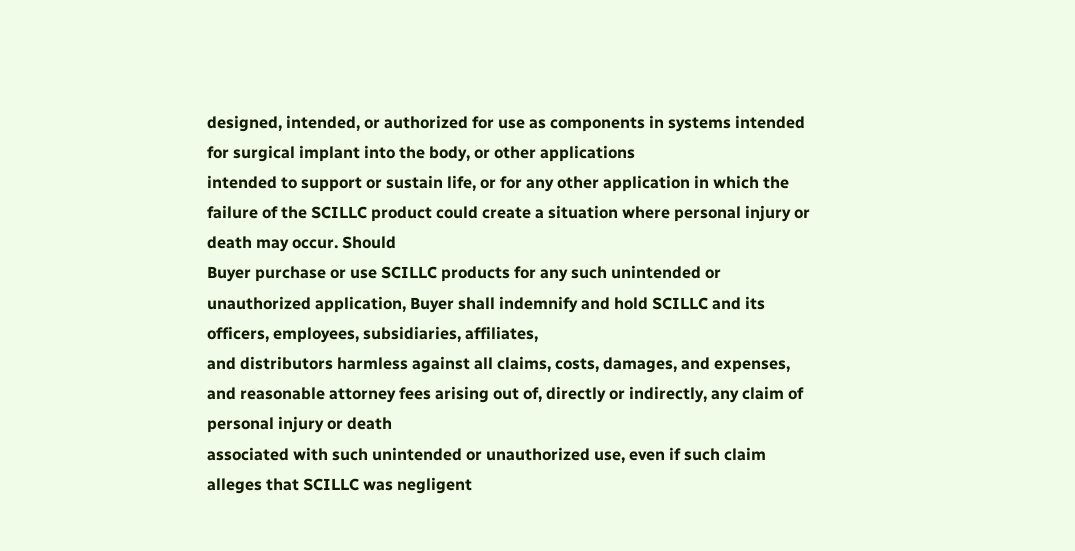designed, intended, or authorized for use as components in systems intended for surgical implant into the body, or other applications
intended to support or sustain life, or for any other application in which the failure of the SCILLC product could create a situation where personal injury or death may occur. Should
Buyer purchase or use SCILLC products for any such unintended or unauthorized application, Buyer shall indemnify and hold SCILLC and its officers, employees, subsidiaries, affiliates,
and distributors harmless against all claims, costs, damages, and expenses, and reasonable attorney fees arising out of, directly or indirectly, any claim of personal injury or death
associated with such unintended or unauthorized use, even if such claim alleges that SCILLC was negligent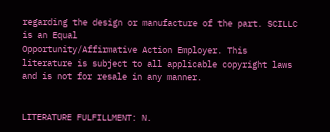regarding the design or manufacture of the part. SCILLC is an Equal
Opportunity/Affirmative Action Employer. This literature is subject to all applicable copyright laws and is not for resale in any manner.


LITERATURE FULFILLMENT: N.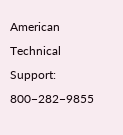American Technical Support: 800−282−9855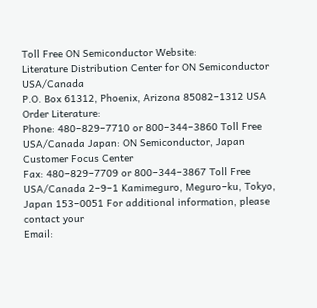Toll Free ON Semiconductor Website:
Literature Distribution Center for ON Semiconductor USA/Canada
P.O. Box 61312, Phoenix, Arizona 85082−1312 USA Order Literature:
Phone: 480−829−7710 or 800−344−3860 Toll Free USA/Canada Japan: ON Semiconductor, Japan Customer Focus Center
Fax: 480−829−7709 or 800−344−3867 Toll Free USA/Canada 2−9−1 Kamimeguro, Meguro−ku, Tokyo, Japan 153−0051 For additional information, please contact your
Email: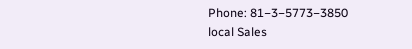Phone: 81−3−5773−3850 local Sales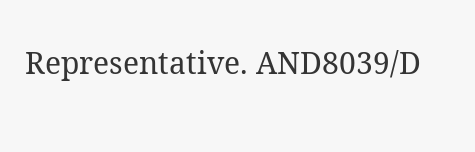Representative. AND8039/D